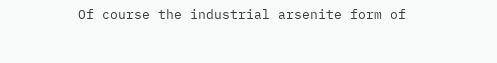Of course the industrial arsenite form of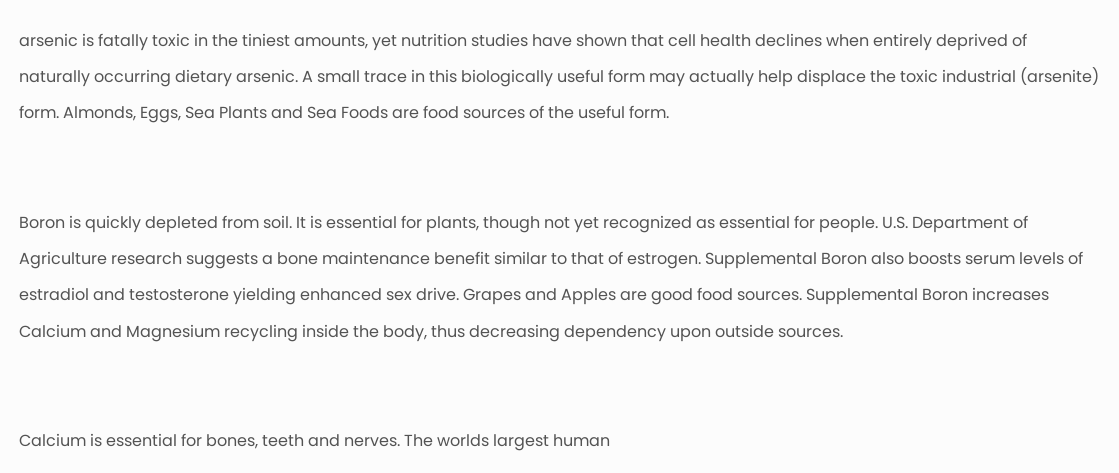arsenic is fatally toxic in the tiniest amounts, yet nutrition studies have shown that cell health declines when entirely deprived of naturally occurring dietary arsenic. A small trace in this biologically useful form may actually help displace the toxic industrial (arsenite) form. Almonds, Eggs, Sea Plants and Sea Foods are food sources of the useful form.


Boron is quickly depleted from soil. It is essential for plants, though not yet recognized as essential for people. U.S. Department of Agriculture research suggests a bone maintenance benefit similar to that of estrogen. Supplemental Boron also boosts serum levels of estradiol and testosterone yielding enhanced sex drive. Grapes and Apples are good food sources. Supplemental Boron increases Calcium and Magnesium recycling inside the body, thus decreasing dependency upon outside sources.


Calcium is essential for bones, teeth and nerves. The worlds largest human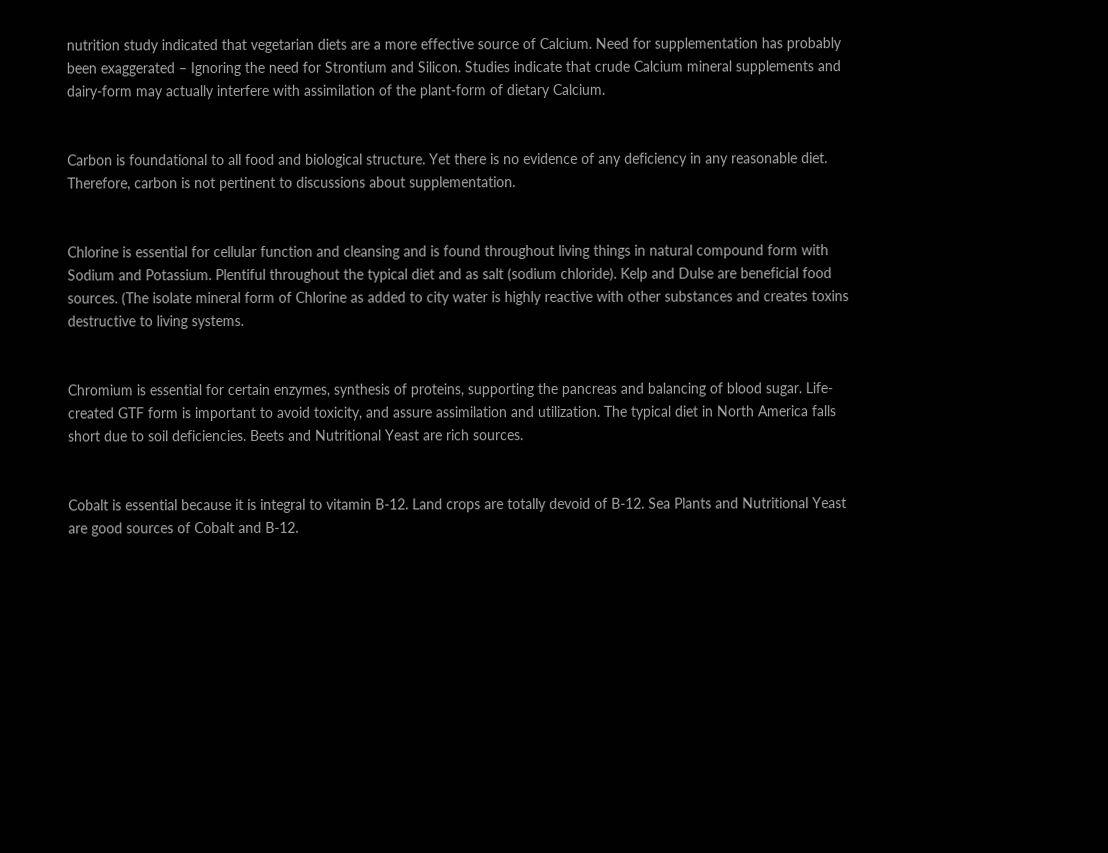nutrition study indicated that vegetarian diets are a more effective source of Calcium. Need for supplementation has probably been exaggerated – Ignoring the need for Strontium and Silicon. Studies indicate that crude Calcium mineral supplements and dairy-form may actually interfere with assimilation of the plant-form of dietary Calcium.


Carbon is foundational to all food and biological structure. Yet there is no evidence of any deficiency in any reasonable diet. Therefore, carbon is not pertinent to discussions about supplementation.


Chlorine is essential for cellular function and cleansing and is found throughout living things in natural compound form with Sodium and Potassium. Plentiful throughout the typical diet and as salt (sodium chloride). Kelp and Dulse are beneficial food sources. (The isolate mineral form of Chlorine as added to city water is highly reactive with other substances and creates toxins destructive to living systems.


Chromium is essential for certain enzymes, synthesis of proteins, supporting the pancreas and balancing of blood sugar. Life-created GTF form is important to avoid toxicity, and assure assimilation and utilization. The typical diet in North America falls short due to soil deficiencies. Beets and Nutritional Yeast are rich sources.


Cobalt is essential because it is integral to vitamin B-12. Land crops are totally devoid of B-12. Sea Plants and Nutritional Yeast are good sources of Cobalt and B-12.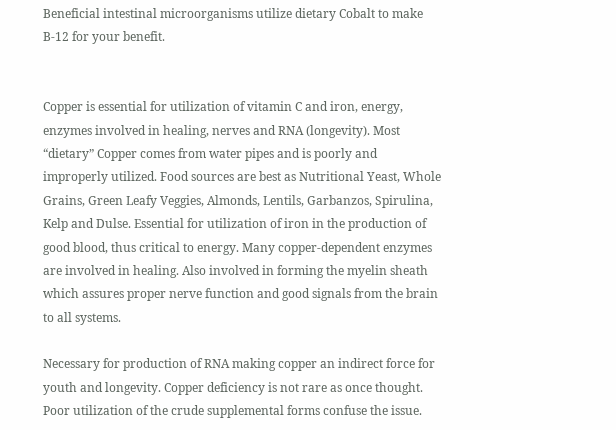Beneficial intestinal microorganisms utilize dietary Cobalt to make B-12 for your benefit.


Copper is essential for utilization of vitamin C and iron, energy, enzymes involved in healing, nerves and RNA (longevity). Most “dietary” Copper comes from water pipes and is poorly and improperly utilized. Food sources are best as Nutritional Yeast, Whole Grains, Green Leafy Veggies, Almonds, Lentils, Garbanzos, Spirulina, Kelp and Dulse. Essential for utilization of iron in the production of good blood, thus critical to energy. Many copper-dependent enzymes are involved in healing. Also involved in forming the myelin sheath which assures proper nerve function and good signals from the brain to all systems.

Necessary for production of RNA making copper an indirect force for youth and longevity. Copper deficiency is not rare as once thought. Poor utilization of the crude supplemental forms confuse the issue.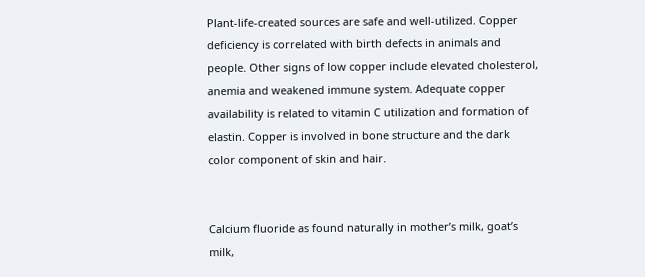Plant-life-created sources are safe and well-utilized. Copper deficiency is correlated with birth defects in animals and people. Other signs of low copper include elevated cholesterol, anemia and weakened immune system. Adequate copper availability is related to vitamin C utilization and formation of elastin. Copper is involved in bone structure and the dark color component of skin and hair.


Calcium fluoride as found naturally in mother’s milk, goat’s milk,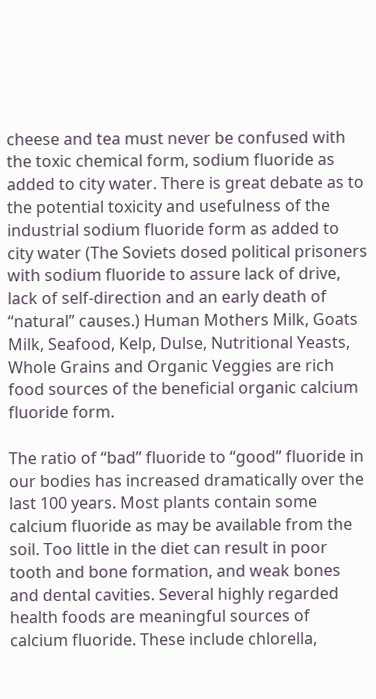cheese and tea must never be confused with the toxic chemical form, sodium fluoride as added to city water. There is great debate as to the potential toxicity and usefulness of the industrial sodium fluoride form as added to city water (The Soviets dosed political prisoners with sodium fluoride to assure lack of drive, lack of self-direction and an early death of “natural” causes.) Human Mothers Milk, Goats Milk, Seafood, Kelp, Dulse, Nutritional Yeasts, Whole Grains and Organic Veggies are rich food sources of the beneficial organic calcium fluoride form.

The ratio of “bad” fluoride to “good” fluoride in our bodies has increased dramatically over the last 100 years. Most plants contain some calcium fluoride as may be available from the soil. Too little in the diet can result in poor tooth and bone formation, and weak bones and dental cavities. Several highly regarded health foods are meaningful sources of calcium fluoride. These include chlorella,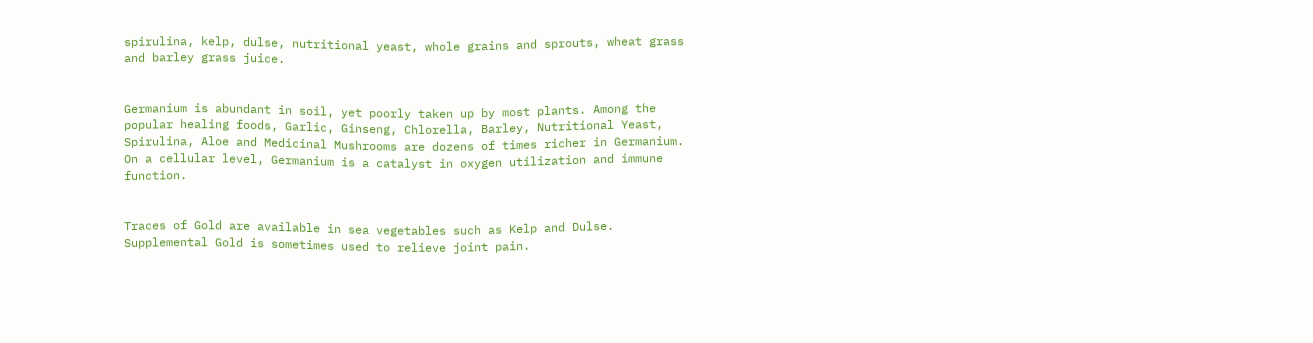spirulina, kelp, dulse, nutritional yeast, whole grains and sprouts, wheat grass and barley grass juice.


Germanium is abundant in soil, yet poorly taken up by most plants. Among the popular healing foods, Garlic, Ginseng, Chlorella, Barley, Nutritional Yeast, Spirulina, Aloe and Medicinal Mushrooms are dozens of times richer in Germanium. On a cellular level, Germanium is a catalyst in oxygen utilization and immune function.


Traces of Gold are available in sea vegetables such as Kelp and Dulse. Supplemental Gold is sometimes used to relieve joint pain.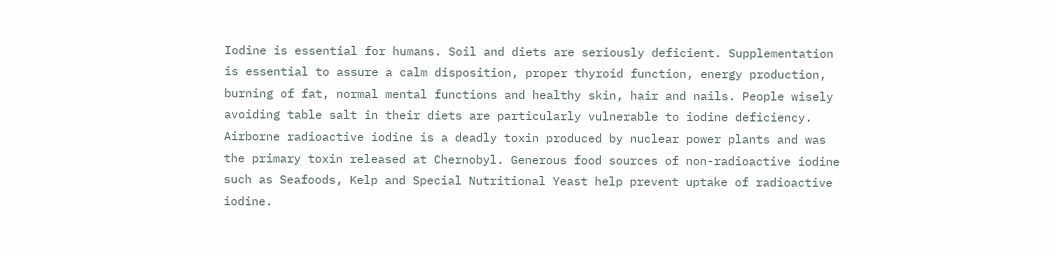Iodine is essential for humans. Soil and diets are seriously deficient. Supplementation is essential to assure a calm disposition, proper thyroid function, energy production, burning of fat, normal mental functions and healthy skin, hair and nails. People wisely avoiding table salt in their diets are particularly vulnerable to iodine deficiency. Airborne radioactive iodine is a deadly toxin produced by nuclear power plants and was the primary toxin released at Chernobyl. Generous food sources of non-radioactive iodine such as Seafoods, Kelp and Special Nutritional Yeast help prevent uptake of radioactive iodine.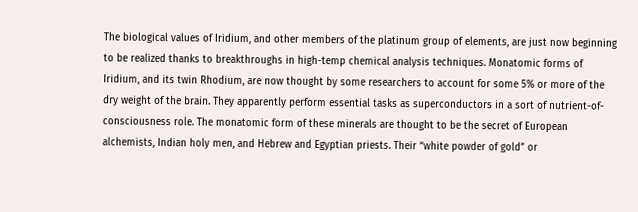The biological values of Iridium, and other members of the platinum group of elements, are just now beginning to be realized thanks to breakthroughs in high-temp chemical analysis techniques. Monatomic forms of Iridium, and its twin Rhodium, are now thought by some researchers to account for some 5% or more of the dry weight of the brain. They apparently perform essential tasks as superconductors in a sort of nutrient-of-consciousness role. The monatomic form of these minerals are thought to be the secret of European alchemists, Indian holy men, and Hebrew and Egyptian priests. Their “white powder of gold” or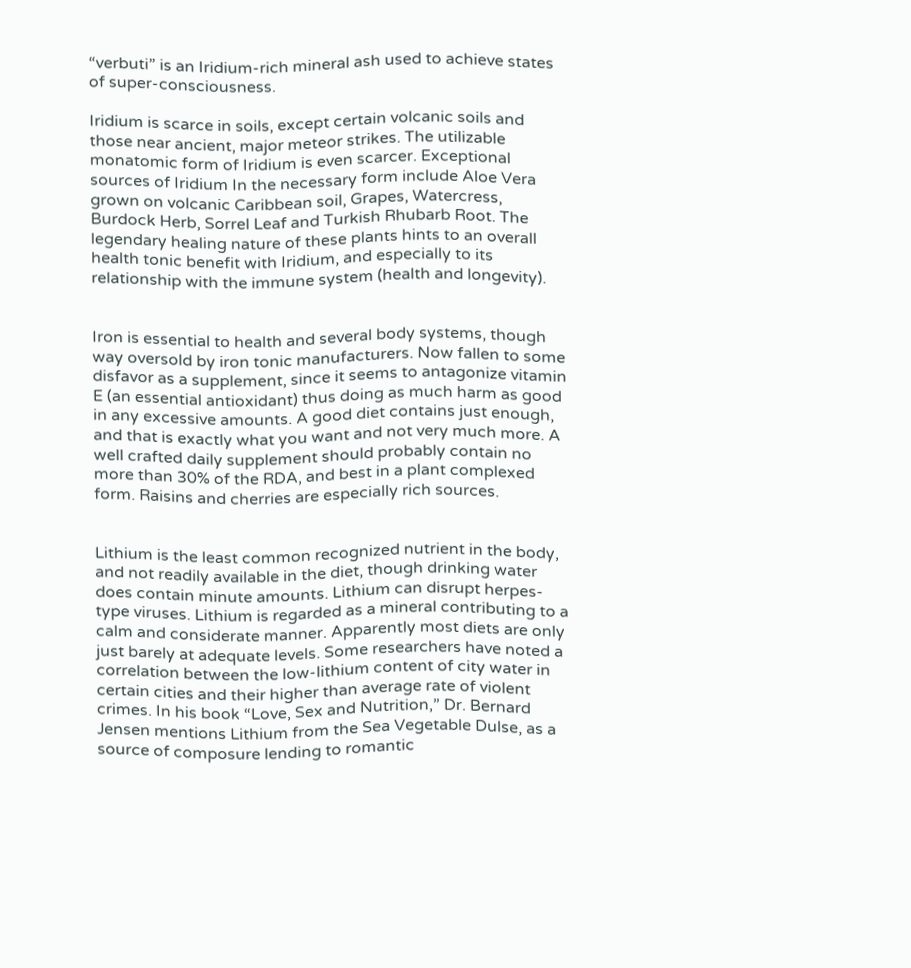“verbuti” is an Iridium-rich mineral ash used to achieve states of super-consciousness.

Iridium is scarce in soils, except certain volcanic soils and those near ancient, major meteor strikes. The utilizable monatomic form of Iridium is even scarcer. Exceptional sources of Iridium In the necessary form include Aloe Vera grown on volcanic Caribbean soil, Grapes, Watercress, Burdock Herb, Sorrel Leaf and Turkish Rhubarb Root. The legendary healing nature of these plants hints to an overall health tonic benefit with Iridium, and especially to its relationship with the immune system (health and longevity).


Iron is essential to health and several body systems, though way oversold by iron tonic manufacturers. Now fallen to some disfavor as a supplement, since it seems to antagonize vitamin E (an essential antioxidant) thus doing as much harm as good in any excessive amounts. A good diet contains just enough, and that is exactly what you want and not very much more. A well crafted daily supplement should probably contain no more than 30% of the RDA, and best in a plant complexed form. Raisins and cherries are especially rich sources.


Lithium is the least common recognized nutrient in the body, and not readily available in the diet, though drinking water does contain minute amounts. Lithium can disrupt herpes-type viruses. Lithium is regarded as a mineral contributing to a calm and considerate manner. Apparently most diets are only just barely at adequate levels. Some researchers have noted a correlation between the low-lithium content of city water in certain cities and their higher than average rate of violent crimes. In his book “Love, Sex and Nutrition,” Dr. Bernard Jensen mentions Lithium from the Sea Vegetable Dulse, as a source of composure lending to romantic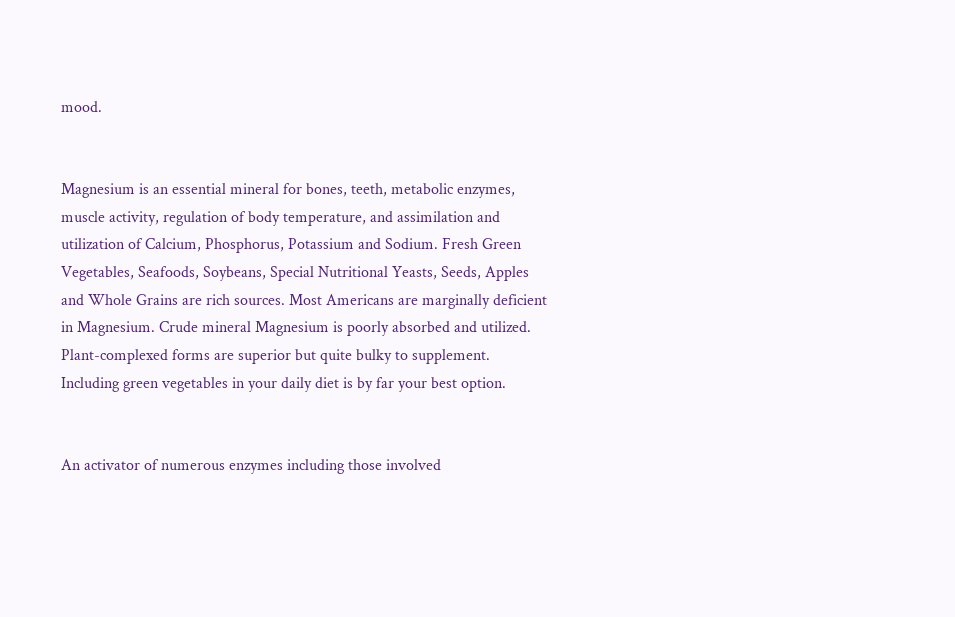mood.


Magnesium is an essential mineral for bones, teeth, metabolic enzymes, muscle activity, regulation of body temperature, and assimilation and utilization of Calcium, Phosphorus, Potassium and Sodium. Fresh Green Vegetables, Seafoods, Soybeans, Special Nutritional Yeasts, Seeds, Apples and Whole Grains are rich sources. Most Americans are marginally deficient in Magnesium. Crude mineral Magnesium is poorly absorbed and utilized. Plant-complexed forms are superior but quite bulky to supplement. Including green vegetables in your daily diet is by far your best option.


An activator of numerous enzymes including those involved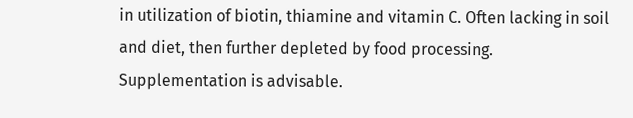in utilization of biotin, thiamine and vitamin C. Often lacking in soil and diet, then further depleted by food processing. Supplementation is advisable.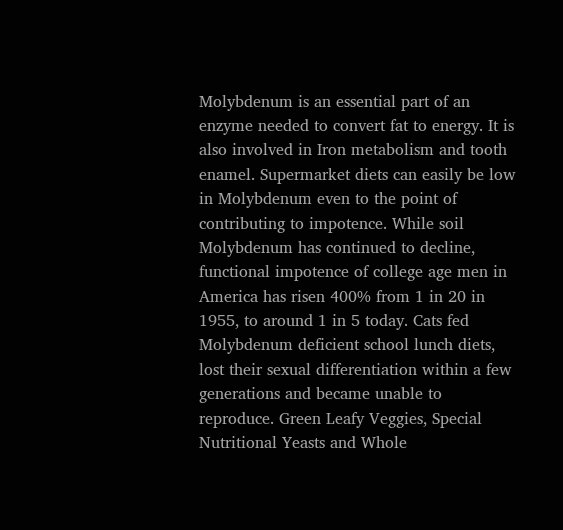Molybdenum is an essential part of an enzyme needed to convert fat to energy. It is also involved in Iron metabolism and tooth enamel. Supermarket diets can easily be low in Molybdenum even to the point of contributing to impotence. While soil Molybdenum has continued to decline, functional impotence of college age men in America has risen 400% from 1 in 20 in 1955, to around 1 in 5 today. Cats fed Molybdenum deficient school lunch diets, lost their sexual differentiation within a few generations and became unable to reproduce. Green Leafy Veggies, Special Nutritional Yeasts and Whole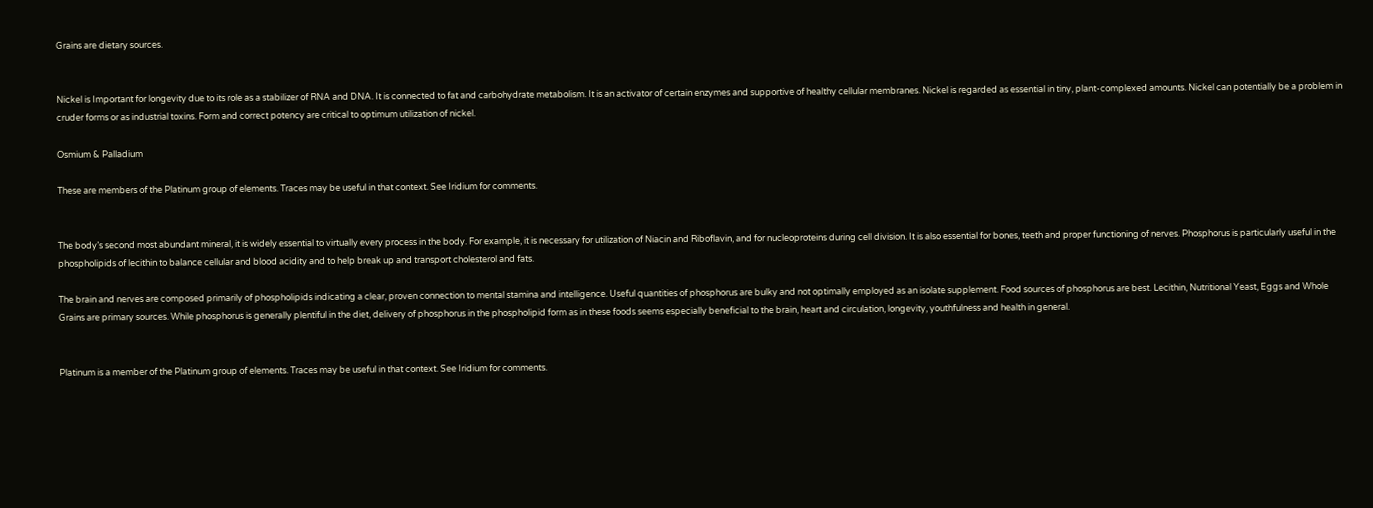Grains are dietary sources.


Nickel is Important for longevity due to its role as a stabilizer of RNA and DNA. It is connected to fat and carbohydrate metabolism. It is an activator of certain enzymes and supportive of healthy cellular membranes. Nickel is regarded as essential in tiny, plant-complexed amounts. Nickel can potentially be a problem in cruder forms or as industrial toxins. Form and correct potency are critical to optimum utilization of nickel.

Osmium & Palladium

These are members of the Platinum group of elements. Traces may be useful in that context. See Iridium for comments.


The body’s second most abundant mineral, it is widely essential to virtually every process in the body. For example, it is necessary for utilization of Niacin and Riboflavin, and for nucleoproteins during cell division. It is also essential for bones, teeth and proper functioning of nerves. Phosphorus is particularly useful in the phospholipids of lecithin to balance cellular and blood acidity and to help break up and transport cholesterol and fats.

The brain and nerves are composed primarily of phospholipids indicating a clear, proven connection to mental stamina and intelligence. Useful quantities of phosphorus are bulky and not optimally employed as an isolate supplement. Food sources of phosphorus are best. Lecithin, Nutritional Yeast, Eggs and Whole Grains are primary sources. While phosphorus is generally plentiful in the diet, delivery of phosphorus in the phospholipid form as in these foods seems especially beneficial to the brain, heart and circulation, longevity, youthfulness and health in general.


Platinum is a member of the Platinum group of elements. Traces may be useful in that context. See Iridium for comments.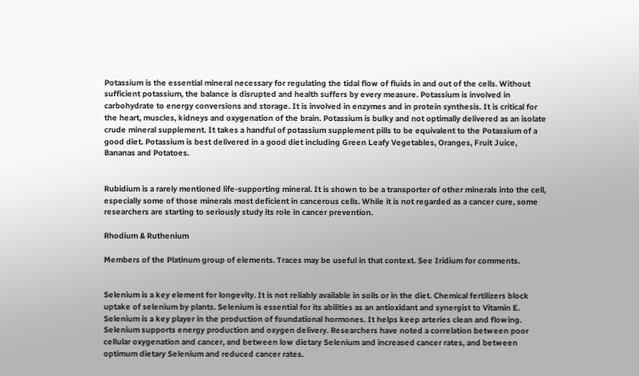Potassium is the essential mineral necessary for regulating the tidal flow of fluids in and out of the cells. Without sufficient potassium, the balance is disrupted and health suffers by every measure. Potassium is involved in carbohydrate to energy conversions and storage. It is involved in enzymes and in protein synthesis. It is critical for the heart, muscles, kidneys and oxygenation of the brain. Potassium is bulky and not optimally delivered as an isolate crude mineral supplement. It takes a handful of potassium supplement pills to be equivalent to the Potassium of a good diet. Potassium is best delivered in a good diet including Green Leafy Vegetables, Oranges, Fruit Juice, Bananas and Potatoes.


Rubidium is a rarely mentioned life-supporting mineral. It is shown to be a transporter of other minerals into the cell, especially some of those minerals most deficient in cancerous cells. While it is not regarded as a cancer cure, some researchers are starting to seriously study its role in cancer prevention.

Rhodium & Ruthenium

Members of the Platinum group of elements. Traces may be useful in that context. See Iridium for comments.


Selenium is a key element for longevity. It is not reliably available in soils or in the diet. Chemical fertilizers block uptake of selenium by plants. Selenium is essential for its abilities as an antioxidant and synergist to Vitamin E. Selenium is a key player in the production of foundational hormones. It helps keep arteries clean and flowing. Selenium supports energy production and oxygen delivery. Researchers have noted a correlation between poor cellular oxygenation and cancer, and between low dietary Selenium and increased cancer rates, and between optimum dietary Selenium and reduced cancer rates.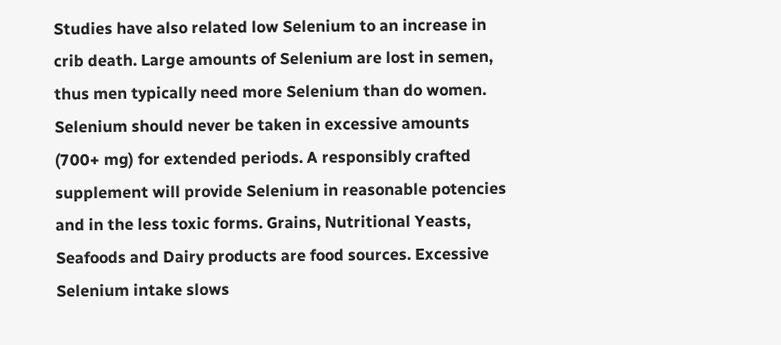Studies have also related low Selenium to an increase in crib death. Large amounts of Selenium are lost in semen, thus men typically need more Selenium than do women. Selenium should never be taken in excessive amounts (700+ mg) for extended periods. A responsibly crafted supplement will provide Selenium in reasonable potencies and in the less toxic forms. Grains, Nutritional Yeasts, Seafoods and Dairy products are food sources. Excessive Selenium intake slows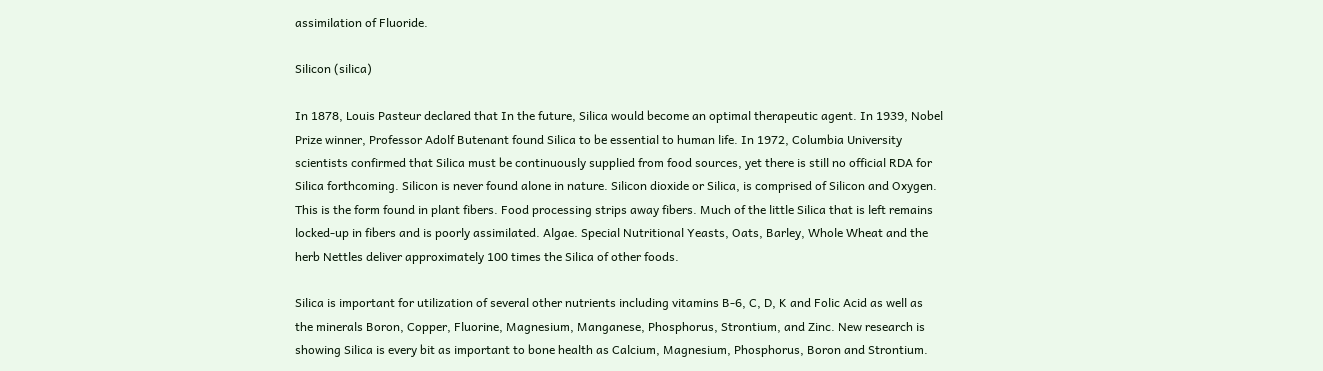assimilation of Fluoride.

Silicon (silica)

In 1878, Louis Pasteur declared that In the future, Silica would become an optimal therapeutic agent. In 1939, Nobel Prize winner, Professor Adolf Butenant found Silica to be essential to human life. In 1972, Columbia University scientists confirmed that Silica must be continuously supplied from food sources, yet there is still no official RDA for Silica forthcoming. Silicon is never found alone in nature. Silicon dioxide or Silica, is comprised of Silicon and Oxygen. This is the form found in plant fibers. Food processing strips away fibers. Much of the little Silica that is left remains locked-up in fibers and is poorly assimilated. Algae. Special Nutritional Yeasts, Oats, Barley, Whole Wheat and the herb Nettles deliver approximately 100 times the Silica of other foods.

Silica is important for utilization of several other nutrients including vitamins B-6, C, D, K and Folic Acid as well as the minerals Boron, Copper, Fluorine, Magnesium, Manganese, Phosphorus, Strontium, and Zinc. New research is showing Silica is every bit as important to bone health as Calcium, Magnesium, Phosphorus, Boron and Strontium.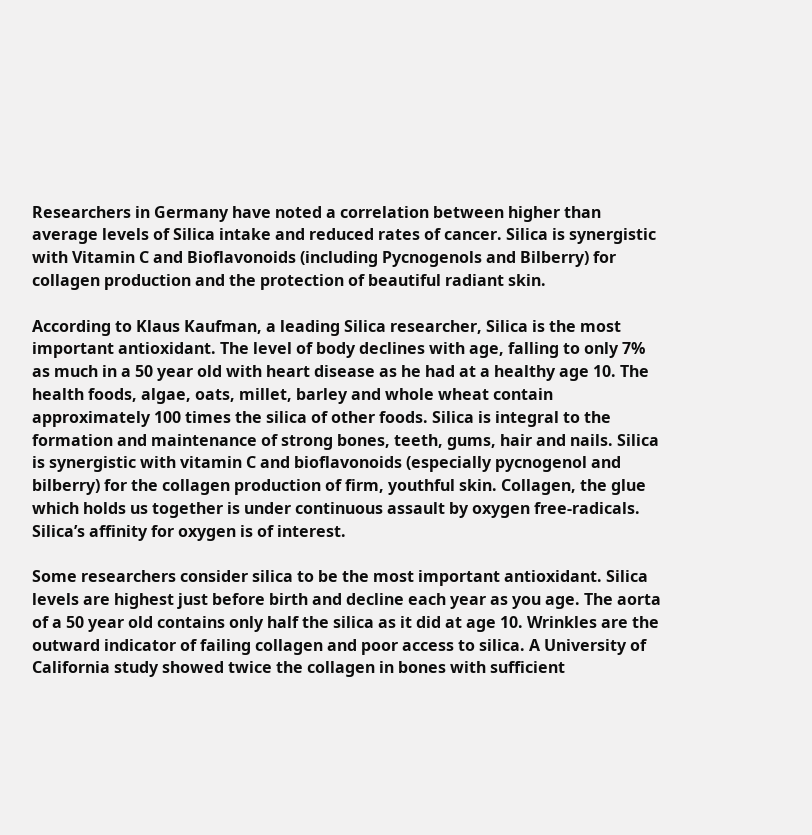Researchers in Germany have noted a correlation between higher than average levels of Silica intake and reduced rates of cancer. Silica is synergistic with Vitamin C and Bioflavonoids (including Pycnogenols and Bilberry) for collagen production and the protection of beautiful radiant skin.

According to Klaus Kaufman, a leading Silica researcher, Silica is the most important antioxidant. The level of body declines with age, falling to only 7% as much in a 50 year old with heart disease as he had at a healthy age 10. The health foods, algae, oats, millet, barley and whole wheat contain approximately 100 times the silica of other foods. Silica is integral to the formation and maintenance of strong bones, teeth, gums, hair and nails. Silica is synergistic with vitamin C and bioflavonoids (especially pycnogenol and bilberry) for the collagen production of firm, youthful skin. Collagen, the glue which holds us together is under continuous assault by oxygen free-radicals. Silica’s affinity for oxygen is of interest.

Some researchers consider silica to be the most important antioxidant. Silica levels are highest just before birth and decline each year as you age. The aorta of a 50 year old contains only half the silica as it did at age 10. Wrinkles are the outward indicator of failing collagen and poor access to silica. A University of California study showed twice the collagen in bones with sufficient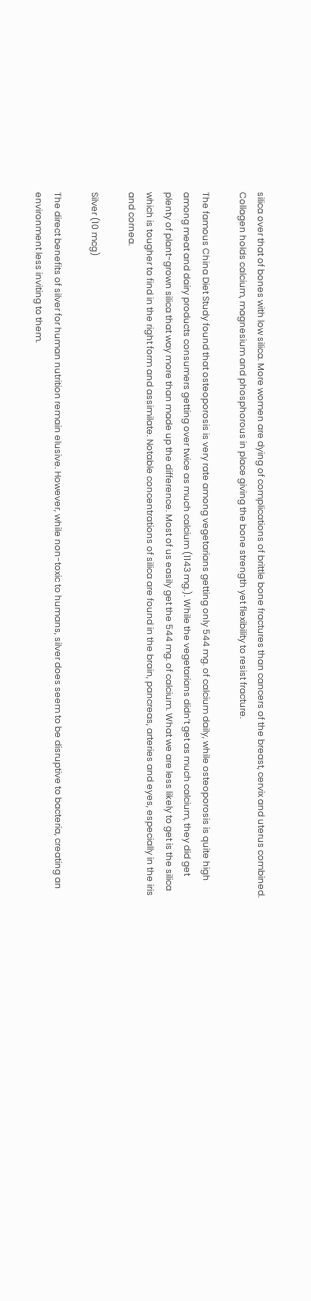silica over that of bones with low silica. More women are dying of complications of brittle bone fractures than cancers of the breast, cervix and uterus combined. Collagen holds calcium, magnesium and phosphorous in place giving the bone strength yet flexibility to resist fracture.

The famous China Diet Study found that osteoporosis is very rate among vegetarians getting only 544 mg. of calcium daily, while osteoporosis is quite high among meat and dairy products consumers getting over twice as much calcium (1143 mg.). While the vegetarians didn’t get as much calcium, they did get plenty of plant-grown silica that way more than made up the difference. Most of us easily get the 544 mg. of calcium. What we are less likely to get is the silica which is tougher to find in the right form and assimilate. Notable concentrations of silica are found in the brain, pancreas, arteries and eyes, especially in the iris and cornea.

Silver (10 mcg)

The direct benefits of silver for human nutrition remain elusive. However, while non-toxic to humans, silver does seem to be disruptive to bacteria, creating an environment less inviting to them.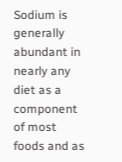Sodium is generally abundant in nearly any diet as a component of most foods and as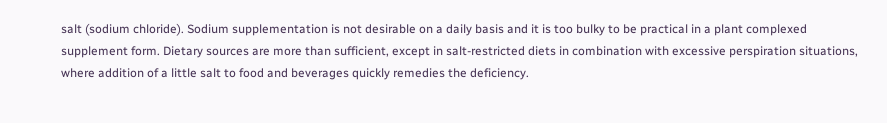salt (sodium chloride). Sodium supplementation is not desirable on a daily basis and it is too bulky to be practical in a plant complexed supplement form. Dietary sources are more than sufficient, except in salt-restricted diets in combination with excessive perspiration situations, where addition of a little salt to food and beverages quickly remedies the deficiency.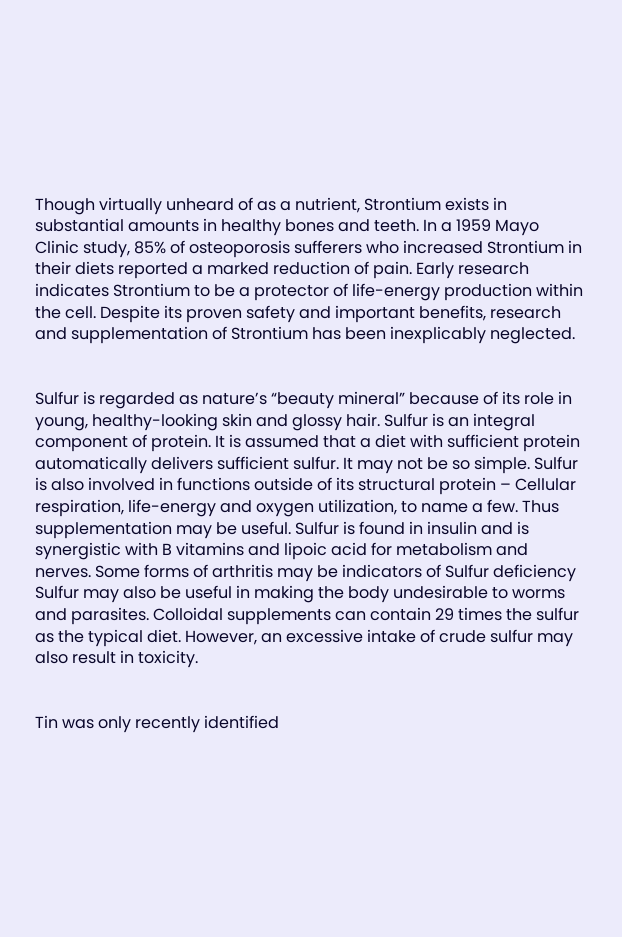Though virtually unheard of as a nutrient, Strontium exists in substantial amounts in healthy bones and teeth. In a 1959 Mayo Clinic study, 85% of osteoporosis sufferers who increased Strontium in their diets reported a marked reduction of pain. Early research indicates Strontium to be a protector of life-energy production within the cell. Despite its proven safety and important benefits, research and supplementation of Strontium has been inexplicably neglected.


Sulfur is regarded as nature’s “beauty mineral” because of its role in young, healthy-looking skin and glossy hair. Sulfur is an integral component of protein. It is assumed that a diet with sufficient protein automatically delivers sufficient sulfur. It may not be so simple. Sulfur is also involved in functions outside of its structural protein – Cellular respiration, life-energy and oxygen utilization, to name a few. Thus supplementation may be useful. Sulfur is found in insulin and is synergistic with B vitamins and lipoic acid for metabolism and nerves. Some forms of arthritis may be indicators of Sulfur deficiency Sulfur may also be useful in making the body undesirable to worms and parasites. Colloidal supplements can contain 29 times the sulfur as the typical diet. However, an excessive intake of crude sulfur may also result in toxicity.


Tin was only recently identified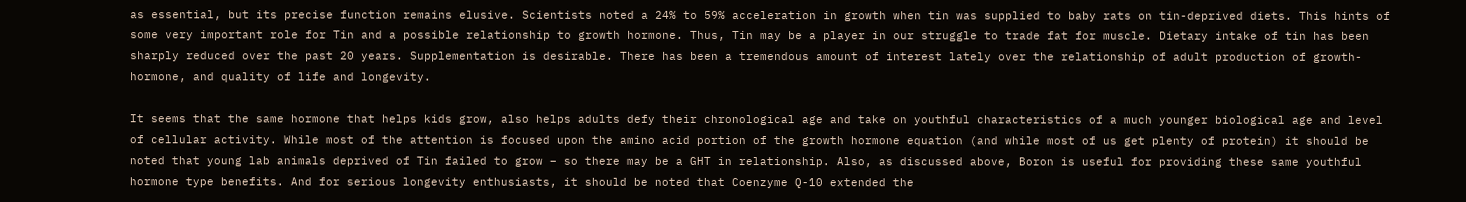as essential, but its precise function remains elusive. Scientists noted a 24% to 59% acceleration in growth when tin was supplied to baby rats on tin-deprived diets. This hints of some very important role for Tin and a possible relationship to growth hormone. Thus, Tin may be a player in our struggle to trade fat for muscle. Dietary intake of tin has been sharply reduced over the past 20 years. Supplementation is desirable. There has been a tremendous amount of interest lately over the relationship of adult production of growth-hormone, and quality of life and longevity.

It seems that the same hormone that helps kids grow, also helps adults defy their chronological age and take on youthful characteristics of a much younger biological age and level of cellular activity. While most of the attention is focused upon the amino acid portion of the growth hormone equation (and while most of us get plenty of protein) it should be noted that young lab animals deprived of Tin failed to grow – so there may be a GHT in relationship. Also, as discussed above, Boron is useful for providing these same youthful hormone type benefits. And for serious longevity enthusiasts, it should be noted that Coenzyme Q-10 extended the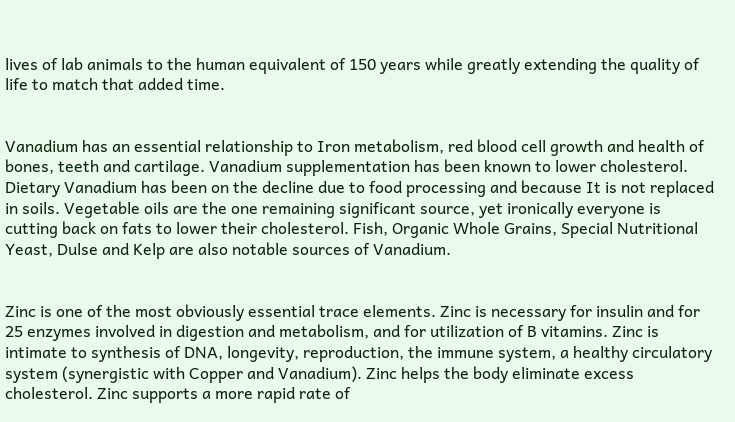lives of lab animals to the human equivalent of 150 years while greatly extending the quality of life to match that added time.


Vanadium has an essential relationship to Iron metabolism, red blood cell growth and health of bones, teeth and cartilage. Vanadium supplementation has been known to lower cholesterol. Dietary Vanadium has been on the decline due to food processing and because It is not replaced in soils. Vegetable oils are the one remaining significant source, yet ironically everyone is cutting back on fats to lower their cholesterol. Fish, Organic Whole Grains, Special Nutritional Yeast, Dulse and Kelp are also notable sources of Vanadium.


Zinc is one of the most obviously essential trace elements. Zinc is necessary for insulin and for 25 enzymes involved in digestion and metabolism, and for utilization of B vitamins. Zinc is intimate to synthesis of DNA, longevity, reproduction, the immune system, a healthy circulatory system (synergistic with Copper and Vanadium). Zinc helps the body eliminate excess cholesterol. Zinc supports a more rapid rate of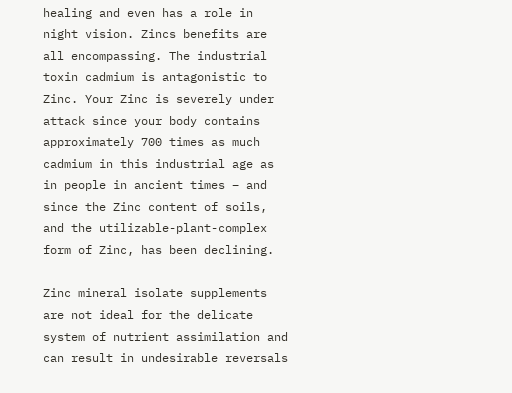healing and even has a role in night vision. Zincs benefits are all encompassing. The industrial toxin cadmium is antagonistic to Zinc. Your Zinc is severely under attack since your body contains approximately 700 times as much cadmium in this industrial age as in people in ancient times – and since the Zinc content of soils, and the utilizable-plant-complex form of Zinc, has been declining.

Zinc mineral isolate supplements are not ideal for the delicate system of nutrient assimilation and can result in undesirable reversals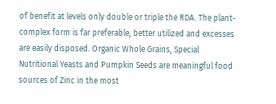of benefit at levels only double or triple the RDA. The plant-complex form is far preferable, better utilized and excesses are easily disposed. Organic Whole Grains, Special Nutritional Yeasts and Pumpkin Seeds are meaningful food sources of Zinc in the most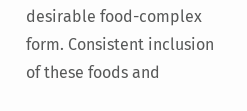desirable food-complex form. Consistent inclusion of these foods and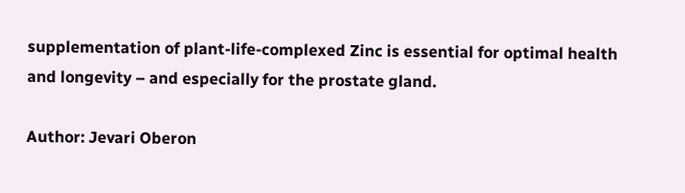supplementation of plant-life-complexed Zinc is essential for optimal health and longevity – and especially for the prostate gland.

Author: Jevari Oberon